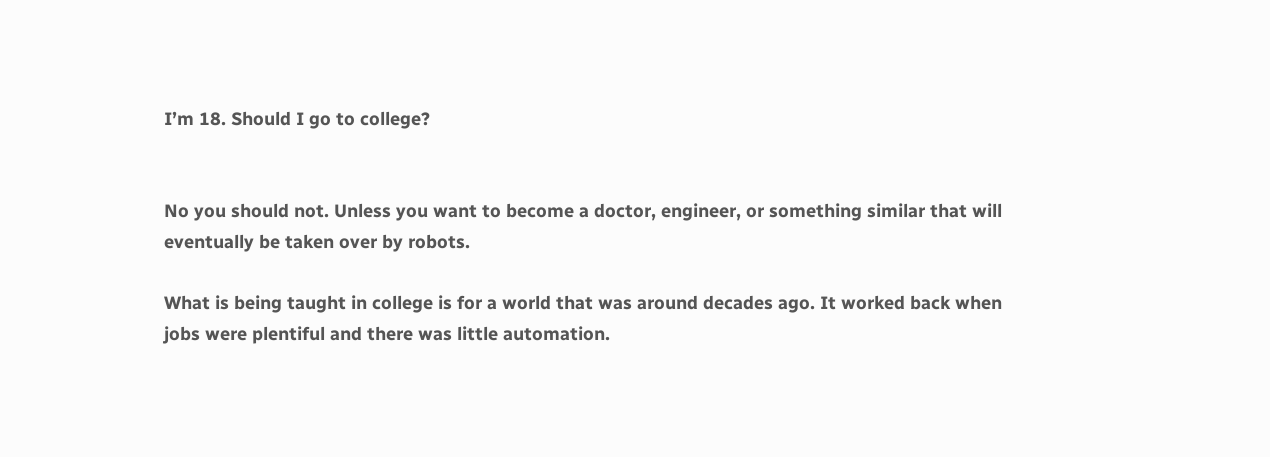I’m 18. Should I go to college?


No you should not. Unless you want to become a doctor, engineer, or something similar that will eventually be taken over by robots.

What is being taught in college is for a world that was around decades ago. It worked back when jobs were plentiful and there was little automation.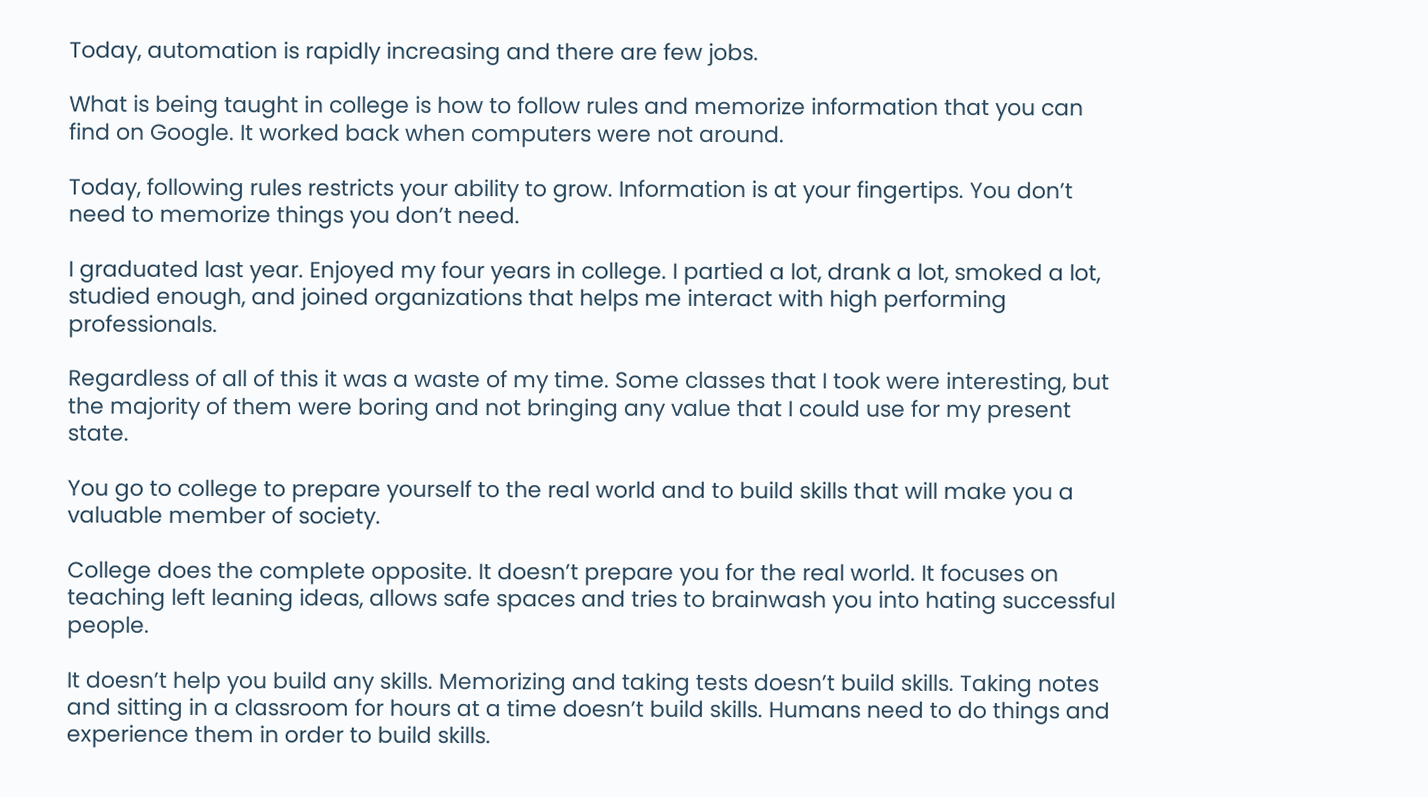Today, automation is rapidly increasing and there are few jobs.

What is being taught in college is how to follow rules and memorize information that you can find on Google. It worked back when computers were not around.

Today, following rules restricts your ability to grow. Information is at your fingertips. You don’t need to memorize things you don’t need.

I graduated last year. Enjoyed my four years in college. I partied a lot, drank a lot, smoked a lot, studied enough, and joined organizations that helps me interact with high performing professionals.

Regardless of all of this it was a waste of my time. Some classes that I took were interesting, but the majority of them were boring and not bringing any value that I could use for my present state.

You go to college to prepare yourself to the real world and to build skills that will make you a valuable member of society.

College does the complete opposite. It doesn’t prepare you for the real world. It focuses on teaching left leaning ideas, allows safe spaces and tries to brainwash you into hating successful people.

It doesn’t help you build any skills. Memorizing and taking tests doesn’t build skills. Taking notes and sitting in a classroom for hours at a time doesn’t build skills. Humans need to do things and experience them in order to build skills.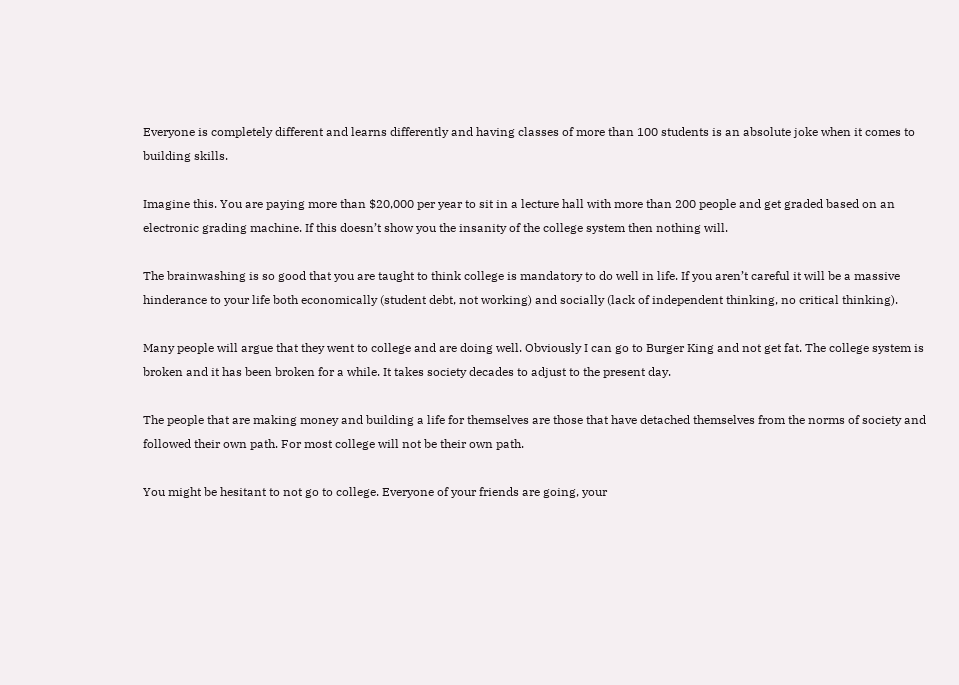Everyone is completely different and learns differently and having classes of more than 100 students is an absolute joke when it comes to building skills.

Imagine this. You are paying more than $20,000 per year to sit in a lecture hall with more than 200 people and get graded based on an electronic grading machine. If this doesn’t show you the insanity of the college system then nothing will.

The brainwashing is so good that you are taught to think college is mandatory to do well in life. If you aren’t careful it will be a massive hinderance to your life both economically (student debt, not working) and socially (lack of independent thinking, no critical thinking).

Many people will argue that they went to college and are doing well. Obviously I can go to Burger King and not get fat. The college system is broken and it has been broken for a while. It takes society decades to adjust to the present day.

The people that are making money and building a life for themselves are those that have detached themselves from the norms of society and followed their own path. For most college will not be their own path.

You might be hesitant to not go to college. Everyone of your friends are going, your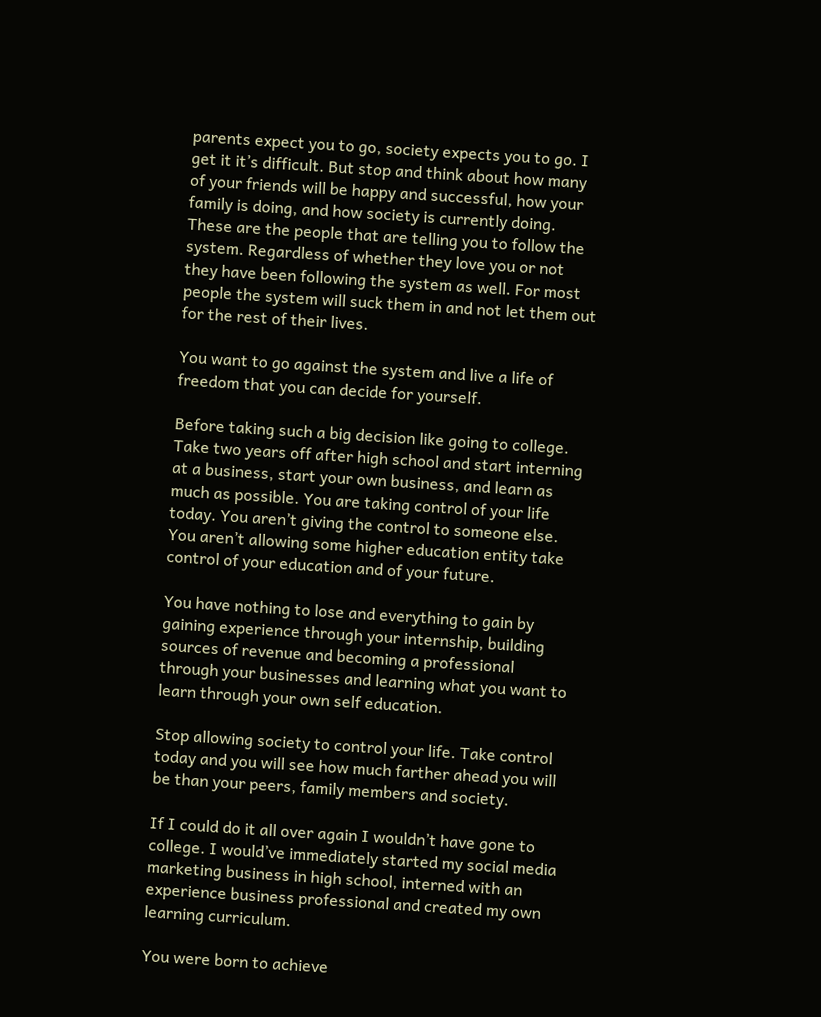parents expect you to go, society expects you to go. I get it it’s difficult. But stop and think about how many of your friends will be happy and successful, how your family is doing, and how society is currently doing. These are the people that are telling you to follow the system. Regardless of whether they love you or not they have been following the system as well. For most people the system will suck them in and not let them out for the rest of their lives.

You want to go against the system and live a life of freedom that you can decide for yourself.

Before taking such a big decision like going to college. Take two years off after high school and start interning at a business, start your own business, and learn as much as possible. You are taking control of your life today. You aren’t giving the control to someone else. You aren’t allowing some higher education entity take control of your education and of your future.

You have nothing to lose and everything to gain by gaining experience through your internship, building sources of revenue and becoming a professional through your businesses and learning what you want to learn through your own self education.

Stop allowing society to control your life. Take control today and you will see how much farther ahead you will be than your peers, family members and society.

If I could do it all over again I wouldn’t have gone to college. I would’ve immediately started my social media marketing business in high school, interned with an experience business professional and created my own learning curriculum.

You were born to achieve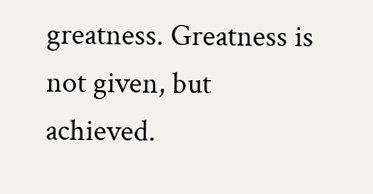greatness. Greatness is not given, but achieved.